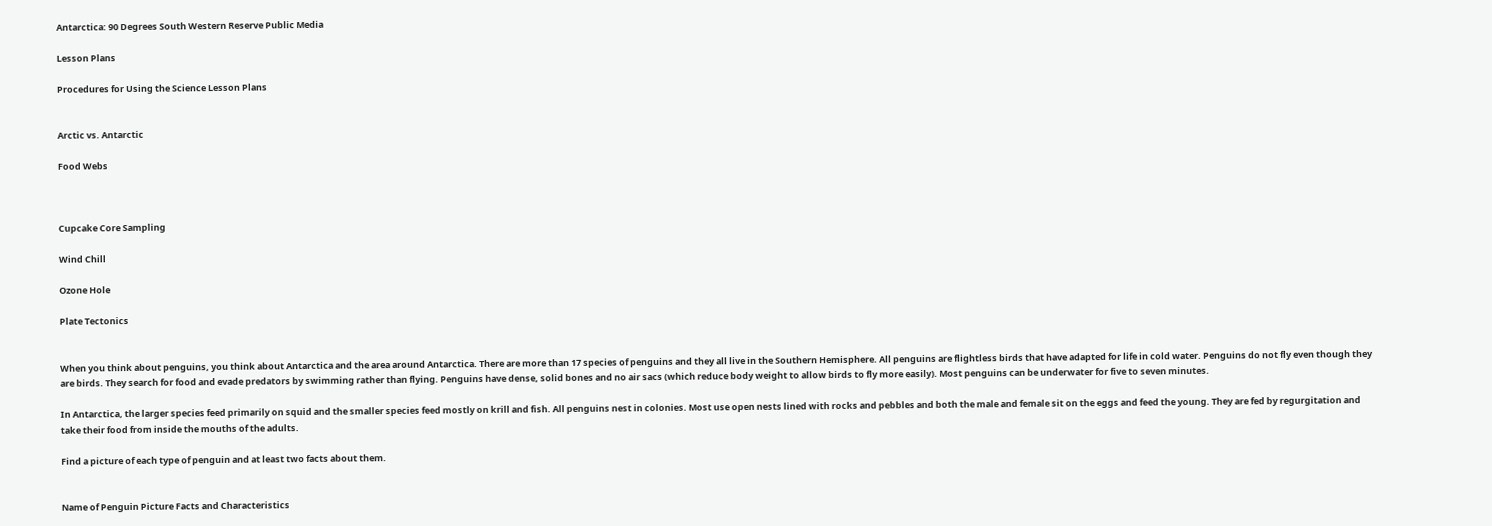Antarctica: 90 Degrees South Western Reserve Public Media

Lesson Plans

Procedures for Using the Science Lesson Plans


Arctic vs. Antarctic

Food Webs



Cupcake Core Sampling

Wind Chill

Ozone Hole

Plate Tectonics


When you think about penguins, you think about Antarctica and the area around Antarctica. There are more than 17 species of penguins and they all live in the Southern Hemisphere. All penguins are flightless birds that have adapted for life in cold water. Penguins do not fly even though they are birds. They search for food and evade predators by swimming rather than flying. Penguins have dense, solid bones and no air sacs (which reduce body weight to allow birds to fly more easily). Most penguins can be underwater for five to seven minutes.

In Antarctica, the larger species feed primarily on squid and the smaller species feed mostly on krill and fish. All penguins nest in colonies. Most use open nests lined with rocks and pebbles and both the male and female sit on the eggs and feed the young. They are fed by regurgitation and take their food from inside the mouths of the adults.

Find a picture of each type of penguin and at least two facts about them.


Name of Penguin Picture Facts and Characteristics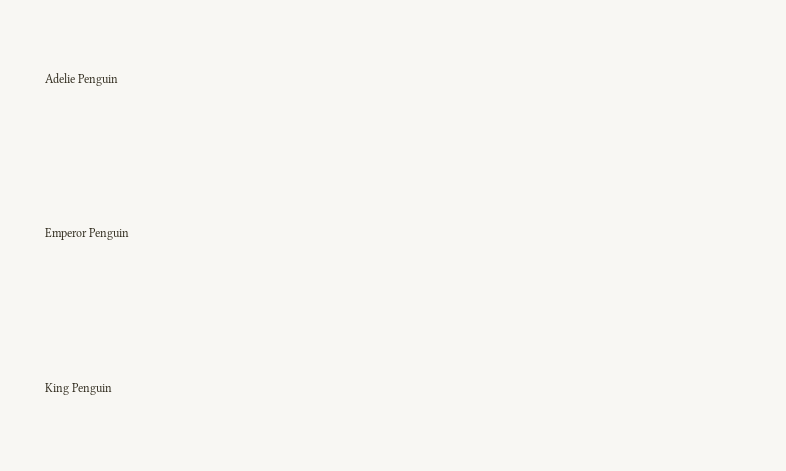Adelie Penguin





Emperor Penguin





King Penguin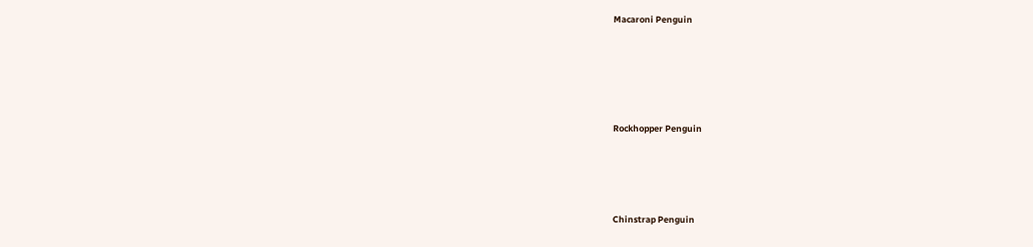Macaroni Penguin





Rockhopper Penguin




Chinstrap Penguin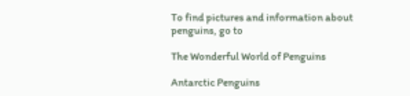To find pictures and information about penguins, go to

The Wonderful World of Penguins

Antarctic Penguins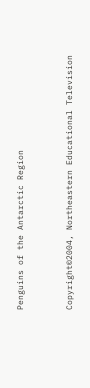Penguins of the Antarctic Region



Copyright©2004, Northeastern Educational Television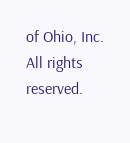of Ohio, Inc. All rights reserved.